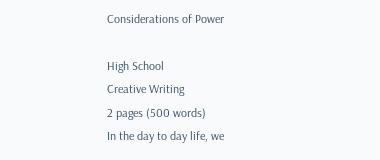Considerations of Power

High School
Creative Writing
2 pages (500 words)
In the day to day life, we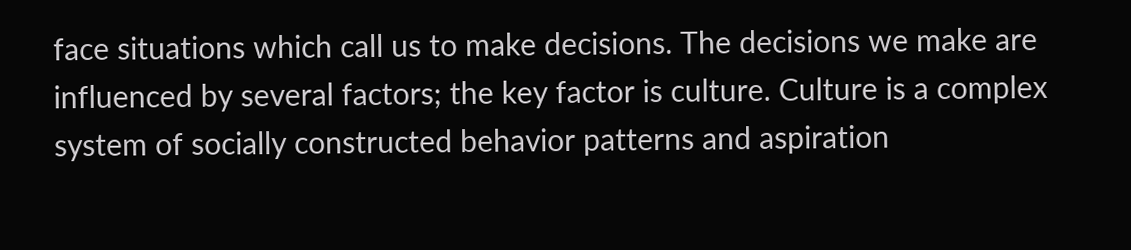face situations which call us to make decisions. The decisions we make are influenced by several factors; the key factor is culture. Culture is a complex system of socially constructed behavior patterns and aspiration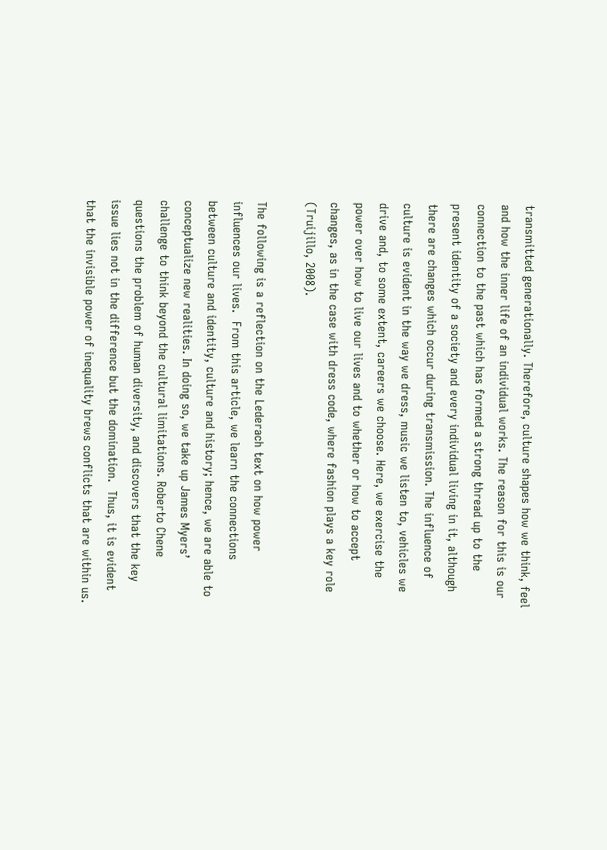transmitted generationally. Therefore, culture shapes how we think, feel and how the inner life of an individual works. The reason for this is our connection to the past which has formed a strong thread up to the present identity of a society and every individual living in it, although there are changes which occur during transmission. The influence of culture is evident in the way we dress, music we listen to, vehicles we drive and, to some extent, careers we choose. Here, we exercise the power over how to live our lives and to whether or how to accept changes, as in the case with dress code, where fashion plays a key role (Truijillo, 2008).

The following is a reflection on the Lederach text on how power influences our lives.  From this article, we learn the connections between culture and identity, culture and history; hence, we are able to conceptualize new realities. In doing so, we take up James Myers’ challenge to think beyond the cultural limitations. Roberto Chene questions the problem of human diversity, and discovers that the key issue lies not in the difference but the domination.  Thus, it is evident that the invisible power of inequality brews conflicts that are within us.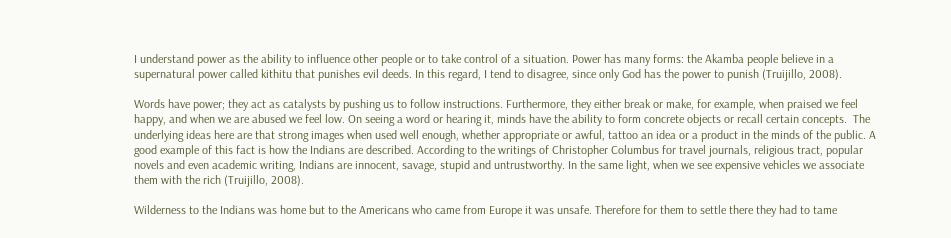I understand power as the ability to influence other people or to take control of a situation. Power has many forms: the Akamba people believe in a supernatural power called kithitu that punishes evil deeds. In this regard, I tend to disagree, since only God has the power to punish (Truijillo, 2008).

Words have power; they act as catalysts by pushing us to follow instructions. Furthermore, they either break or make, for example, when praised we feel happy, and when we are abused we feel low. On seeing a word or hearing it, minds have the ability to form concrete objects or recall certain concepts.  The underlying ideas here are that strong images when used well enough, whether appropriate or awful, tattoo an idea or a product in the minds of the public. A good example of this fact is how the Indians are described. According to the writings of Christopher Columbus for travel journals, religious tract, popular novels and even academic writing, Indians are innocent, savage, stupid and untrustworthy. In the same light, when we see expensive vehicles we associate them with the rich (Truijillo, 2008).

Wilderness to the Indians was home but to the Americans who came from Europe it was unsafe. Therefore for them to settle there they had to tame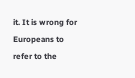it. It is wrong for Europeans to refer to the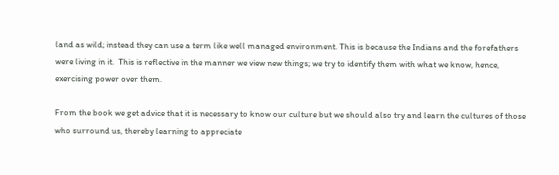land as wild; instead they can use a term like well managed environment. This is because the Indians and the forefathers were living in it.  This is reflective in the manner we view new things; we try to identify them with what we know, hence, exercising power over them.

From the book we get advice that it is necessary to know our culture but we should also try and learn the cultures of those who surround us, thereby learning to appreciate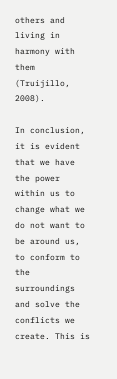others and living in harmony with them (Truijillo, 2008).

In conclusion, it is evident that we have the power within us to change what we do not want to be around us, to conform to the surroundings and solve the conflicts we create. This is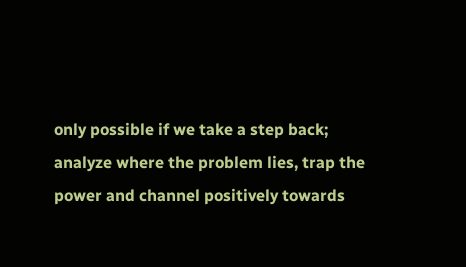only possible if we take a step back; analyze where the problem lies, trap the power and channel positively towards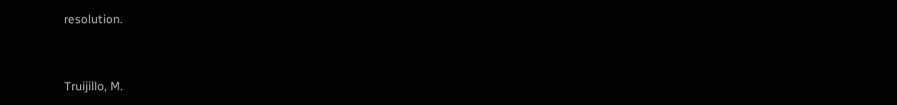resolution.


Truijillo, M.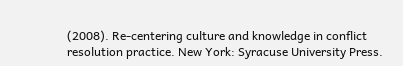(2008). Re-centering culture and knowledge in conflict resolution practice. New York: Syracuse University Press.